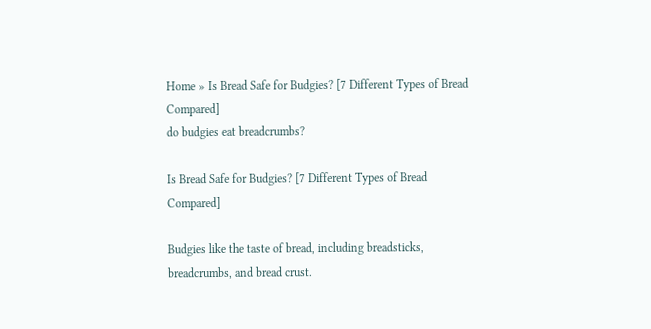Home » Is Bread Safe for Budgies? [7 Different Types of Bread Compared]
do budgies eat breadcrumbs?

Is Bread Safe for Budgies? [7 Different Types of Bread Compared]

Budgies like the taste of bread, including breadsticks, breadcrumbs, and bread crust.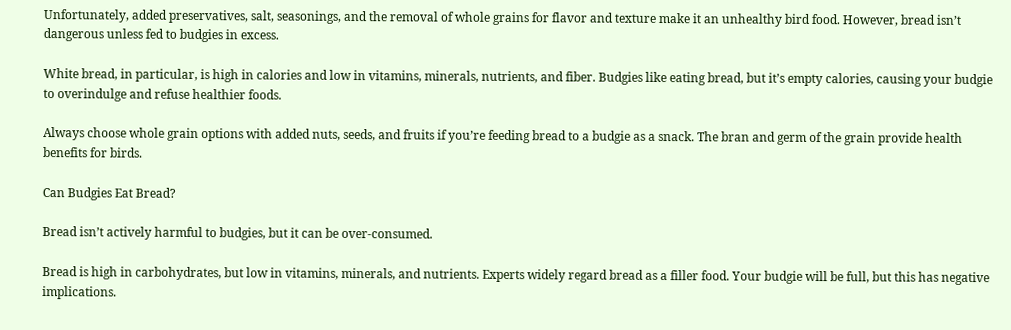Unfortunately, added preservatives, salt, seasonings, and the removal of whole grains for flavor and texture make it an unhealthy bird food. However, bread isn’t dangerous unless fed to budgies in excess.

White bread, in particular, is high in calories and low in vitamins, minerals, nutrients, and fiber. Budgies like eating bread, but it’s empty calories, causing your budgie to overindulge and refuse healthier foods.

Always choose whole grain options with added nuts, seeds, and fruits if you’re feeding bread to a budgie as a snack. The bran and germ of the grain provide health benefits for birds.

Can Budgies Eat Bread?

Bread isn’t actively harmful to budgies, but it can be over-consumed.

Bread is high in carbohydrates, but low in vitamins, minerals, and nutrients. Experts widely regard bread as a filler food. Your budgie will be full, but this has negative implications.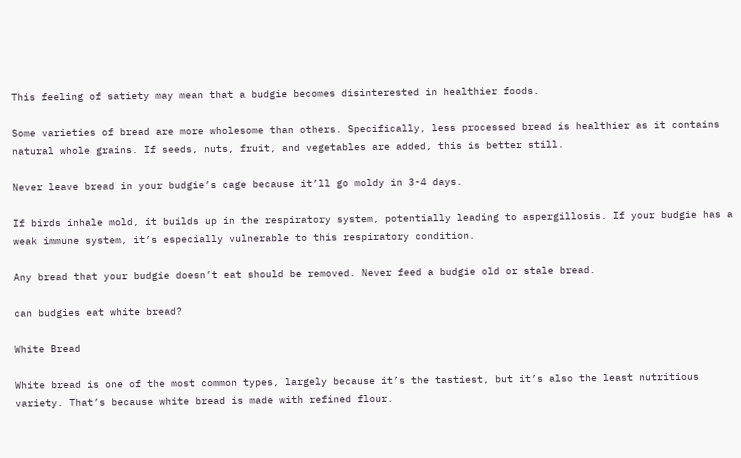This feeling of satiety may mean that a budgie becomes disinterested in healthier foods.

Some varieties of bread are more wholesome than others. Specifically, less processed bread is healthier as it contains natural whole grains. If seeds, nuts, fruit, and vegetables are added, this is better still.

Never leave bread in your budgie’s cage because it’ll go moldy in 3-4 days.

If birds inhale mold, it builds up in the respiratory system, potentially leading to aspergillosis. If your budgie has a weak immune system, it’s especially vulnerable to this respiratory condition.

Any bread that your budgie doesn’t eat should be removed. Never feed a budgie old or stale bread.

can budgies eat white bread?

White Bread

White bread is one of the most common types, largely because it’s the tastiest, but it’s also the least nutritious variety. That’s because white bread is made with refined flour.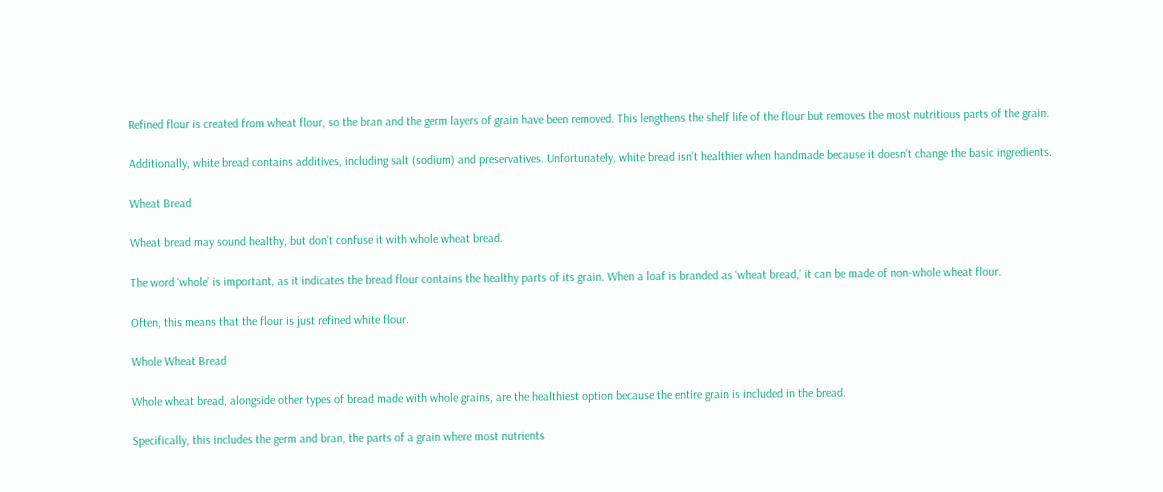Refined flour is created from wheat flour, so the bran and the germ layers of grain have been removed. This lengthens the shelf life of the flour but removes the most nutritious parts of the grain.

Additionally, white bread contains additives, including salt (sodium) and preservatives. Unfortunately, white bread isn’t healthier when handmade because it doesn’t change the basic ingredients.

Wheat Bread

Wheat bread may sound healthy, but don’t confuse it with whole wheat bread.

The word ‘whole’ is important, as it indicates the bread flour contains the healthy parts of its grain. When a loaf is branded as ‘wheat bread,’ it can be made of non-whole wheat flour.

Often, this means that the flour is just refined white flour.

Whole Wheat Bread

Whole wheat bread, alongside other types of bread made with whole grains, are the healthiest option because the entire grain is included in the bread.

Specifically, this includes the germ and bran, the parts of a grain where most nutrients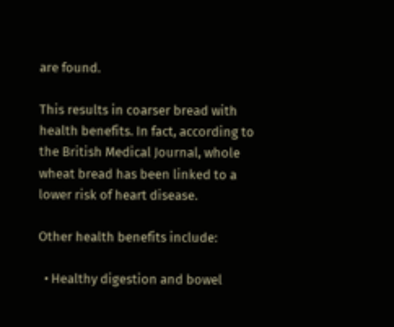are found.

This results in coarser bread with health benefits. In fact, according to the British Medical Journal, whole wheat bread has been linked to a lower risk of heart disease.

Other health benefits include:

  • Healthy digestion and bowel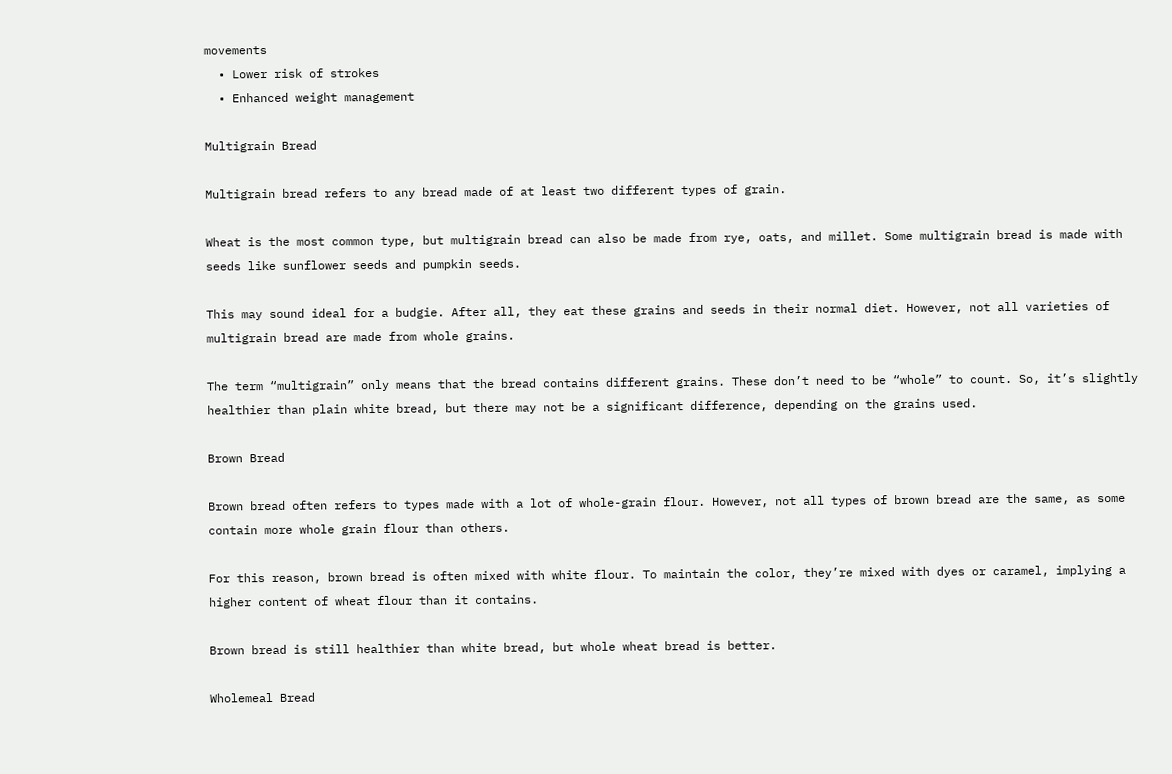movements
  • Lower risk of strokes
  • Enhanced weight management

Multigrain Bread

Multigrain bread refers to any bread made of at least two different types of grain.

Wheat is the most common type, but multigrain bread can also be made from rye, oats, and millet. Some multigrain bread is made with seeds like sunflower seeds and pumpkin seeds.

This may sound ideal for a budgie. After all, they eat these grains and seeds in their normal diet. However, not all varieties of multigrain bread are made from whole grains.

The term “multigrain” only means that the bread contains different grains. These don’t need to be “whole” to count. So, it’s slightly healthier than plain white bread, but there may not be a significant difference, depending on the grains used.

Brown Bread

Brown bread often refers to types made with a lot of whole-grain flour. However, not all types of brown bread are the same, as some contain more whole grain flour than others.

For this reason, brown bread is often mixed with white flour. To maintain the color, they’re mixed with dyes or caramel, implying a higher content of wheat flour than it contains.

Brown bread is still healthier than white bread, but whole wheat bread is better.

Wholemeal Bread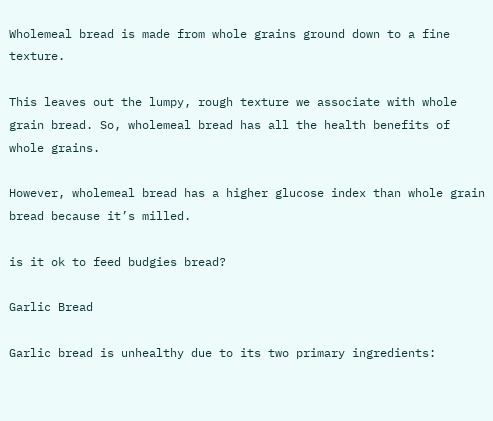Wholemeal bread is made from whole grains ground down to a fine texture.

This leaves out the lumpy, rough texture we associate with whole grain bread. So, wholemeal bread has all the health benefits of whole grains.

However, wholemeal bread has a higher glucose index than whole grain bread because it’s milled.

is it ok to feed budgies bread?

Garlic Bread

Garlic bread is unhealthy due to its two primary ingredients: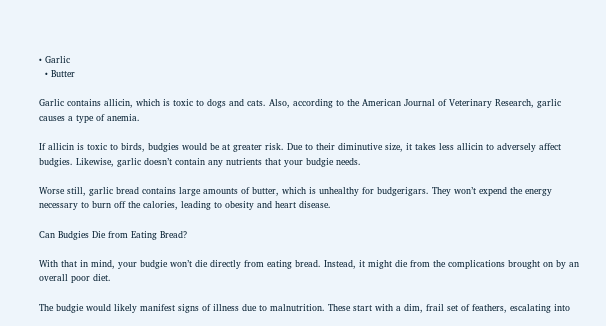• Garlic
  • Butter

Garlic contains allicin, which is toxic to dogs and cats. Also, according to the American Journal of Veterinary Research, garlic causes a type of anemia.

If allicin is toxic to birds, budgies would be at greater risk. Due to their diminutive size, it takes less allicin to adversely affect budgies. Likewise, garlic doesn’t contain any nutrients that your budgie needs.

Worse still, garlic bread contains large amounts of butter, which is unhealthy for budgerigars. They won’t expend the energy necessary to burn off the calories, leading to obesity and heart disease.

Can Budgies Die from Eating Bread?

With that in mind, your budgie won’t die directly from eating bread. Instead, it might die from the complications brought on by an overall poor diet.

The budgie would likely manifest signs of illness due to malnutrition. These start with a dim, frail set of feathers, escalating into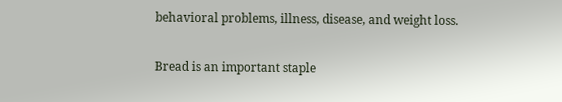behavioral problems, illness, disease, and weight loss.

Bread is an important staple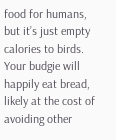food for humans, but it’s just empty calories to birds. Your budgie will happily eat bread, likely at the cost of avoiding other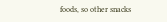foods, so other snacks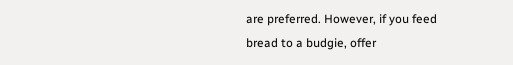are preferred. However, if you feed bread to a budgie, offer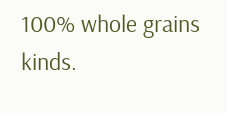100% whole grains kinds.